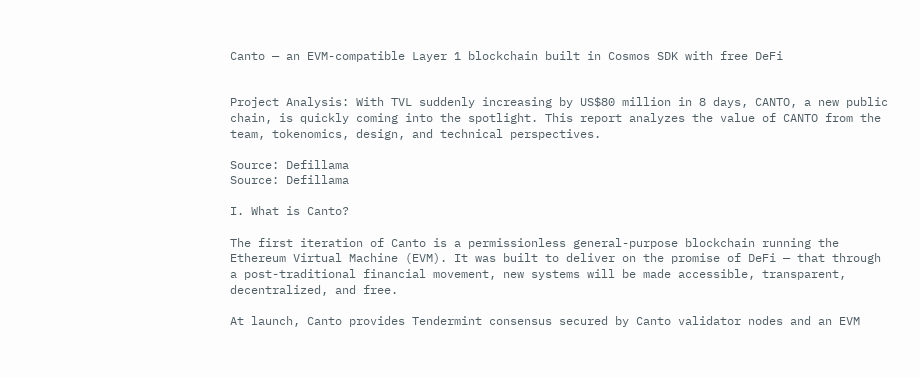Canto — an EVM-compatible Layer 1 blockchain built in Cosmos SDK with free DeFi


Project Analysis: With TVL suddenly increasing by US$80 million in 8 days, CANTO, a new public chain, is quickly coming into the spotlight. This report analyzes the value of CANTO from the team, tokenomics, design, and technical perspectives.

Source: Defillama
Source: Defillama

I. What is Canto?

The first iteration of Canto is a permissionless general-purpose blockchain running the Ethereum Virtual Machine (EVM). It was built to deliver on the promise of DeFi — that through a post-traditional financial movement, new systems will be made accessible, transparent, decentralized, and free.

At launch, Canto provides Tendermint consensus secured by Canto validator nodes and an EVM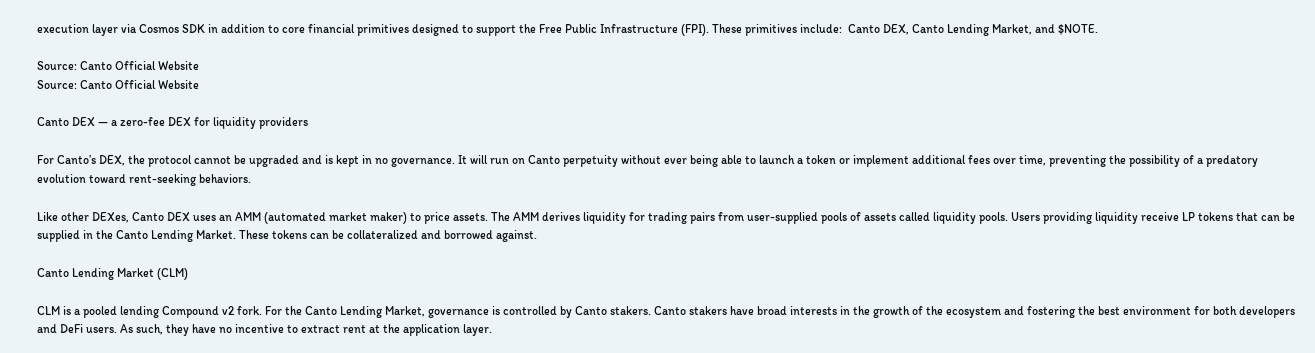execution layer via Cosmos SDK in addition to core financial primitives designed to support the Free Public Infrastructure (FPI). These primitives include:  Canto DEX, Canto Lending Market, and $NOTE.

Source: Canto Official Website
Source: Canto Official Website

Canto DEX — a zero-fee DEX for liquidity providers

For Canto’s DEX, the protocol cannot be upgraded and is kept in no governance. It will run on Canto perpetuity without ever being able to launch a token or implement additional fees over time, preventing the possibility of a predatory evolution toward rent-seeking behaviors.

Like other DEXes, Canto DEX uses an AMM (automated market maker) to price assets. The AMM derives liquidity for trading pairs from user-supplied pools of assets called liquidity pools. Users providing liquidity receive LP tokens that can be supplied in the Canto Lending Market. These tokens can be collateralized and borrowed against.

Canto Lending Market (CLM)

CLM is a pooled lending Compound v2 fork. For the Canto Lending Market, governance is controlled by Canto stakers. Canto stakers have broad interests in the growth of the ecosystem and fostering the best environment for both developers and DeFi users. As such, they have no incentive to extract rent at the application layer.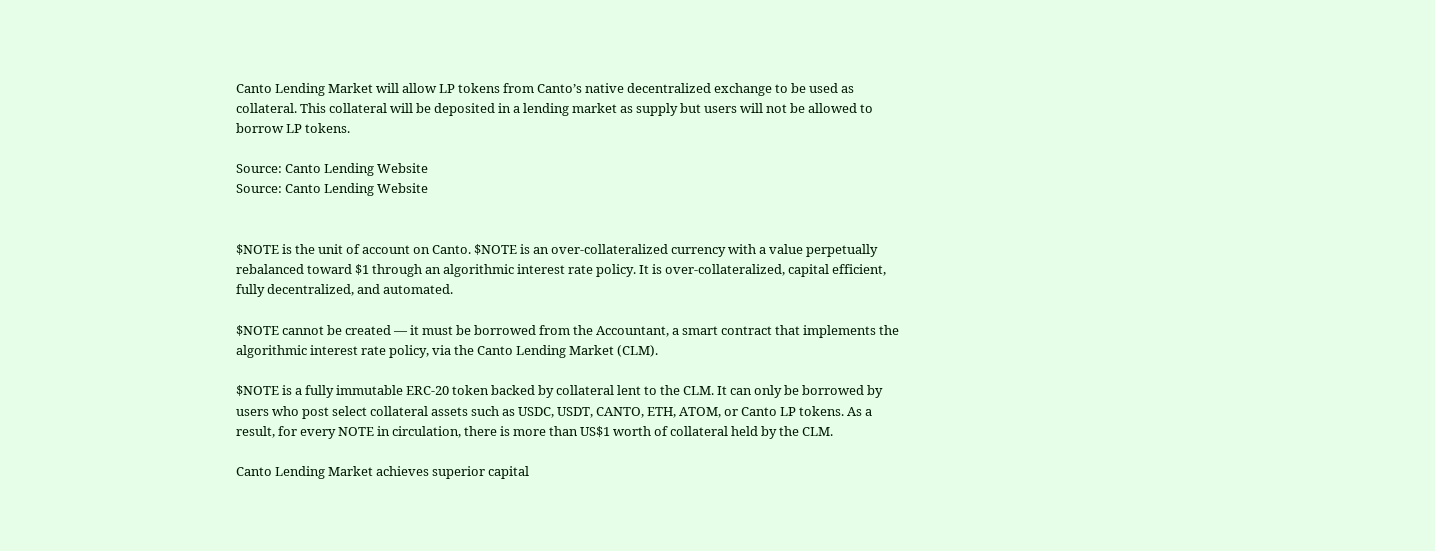Canto Lending Market will allow LP tokens from Canto’s native decentralized exchange to be used as collateral. This collateral will be deposited in a lending market as supply but users will not be allowed to borrow LP tokens.

Source: Canto Lending Website
Source: Canto Lending Website


$NOTE is the unit of account on Canto. $NOTE is an over-collateralized currency with a value perpetually rebalanced toward $1 through an algorithmic interest rate policy. It is over-collateralized, capital efficient, fully decentralized, and automated.

$NOTE cannot be created — it must be borrowed from the Accountant, a smart contract that implements the algorithmic interest rate policy, via the Canto Lending Market (CLM).

$NOTE is a fully immutable ERC-20 token backed by collateral lent to the CLM. It can only be borrowed by users who post select collateral assets such as USDC, USDT, CANTO, ETH, ATOM, or Canto LP tokens. As a result, for every NOTE in circulation, there is more than US$1 worth of collateral held by the CLM.

Canto Lending Market achieves superior capital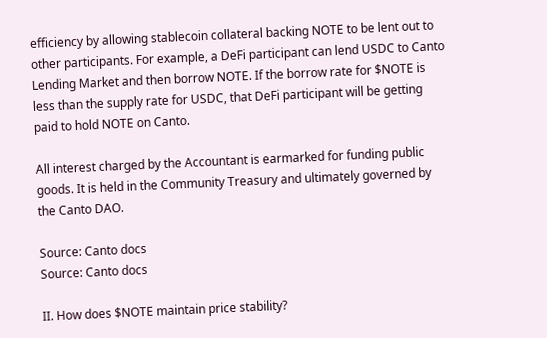efficiency by allowing stablecoin collateral backing NOTE to be lent out to other participants. For example, a DeFi participant can lend USDC to Canto Lending Market and then borrow NOTE. If the borrow rate for $NOTE is less than the supply rate for USDC, that DeFi participant will be getting paid to hold NOTE on Canto.

All interest charged by the Accountant is earmarked for funding public goods. It is held in the Community Treasury and ultimately governed by the Canto DAO.

Source: Canto docs
Source: Canto docs

II. How does $NOTE maintain price stability?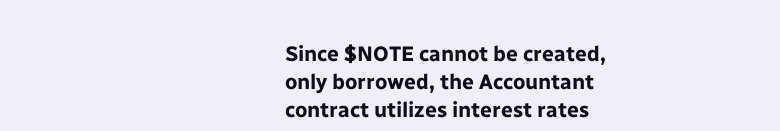Since $NOTE cannot be created, only borrowed, the Accountant contract utilizes interest rates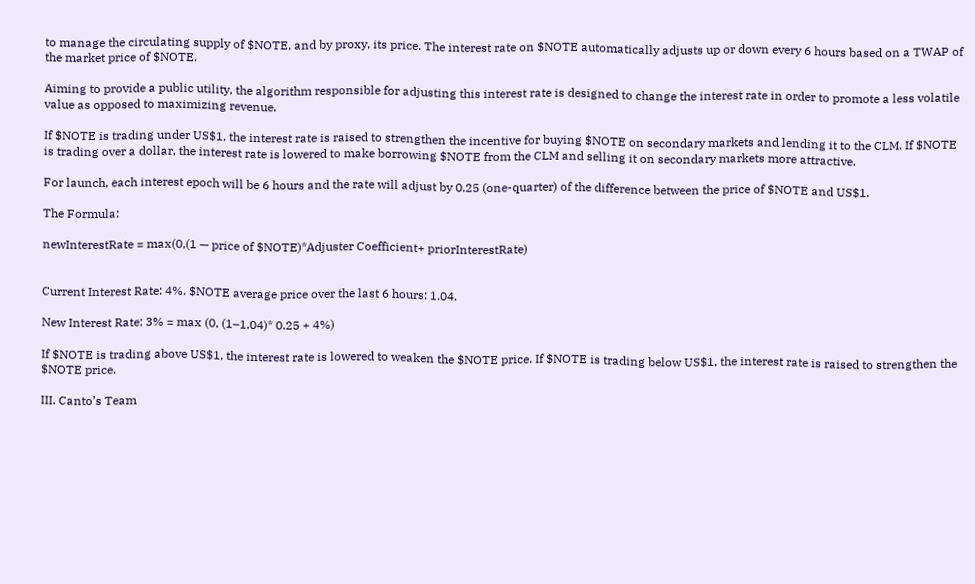to manage the circulating supply of $NOTE, and by proxy, its price. The interest rate on $NOTE automatically adjusts up or down every 6 hours based on a TWAP of the market price of $NOTE.

Aiming to provide a public utility, the algorithm responsible for adjusting this interest rate is designed to change the interest rate in order to promote a less volatile value as opposed to maximizing revenue.

If $NOTE is trading under US$1, the interest rate is raised to strengthen the incentive for buying $NOTE on secondary markets and lending it to the CLM. If $NOTE is trading over a dollar, the interest rate is lowered to make borrowing $NOTE from the CLM and selling it on secondary markets more attractive.

For launch, each interest epoch will be 6 hours and the rate will adjust by 0.25 (one-quarter) of the difference between the price of $NOTE and US$1.

The Formula:

newInterestRate = max(0,(1 — price of $NOTE)*Adjuster Coefficient+ priorInterestRate)


Current Interest Rate: 4%. $NOTE average price over the last 6 hours: 1.04.

New Interest Rate: 3% = max (0, (1–1.04)* 0.25 + 4%)

If $NOTE is trading above US$1, the interest rate is lowered to weaken the $NOTE price. If $NOTE is trading below US$1, the interest rate is raised to strengthen the $NOTE price.

III. Canto’s Team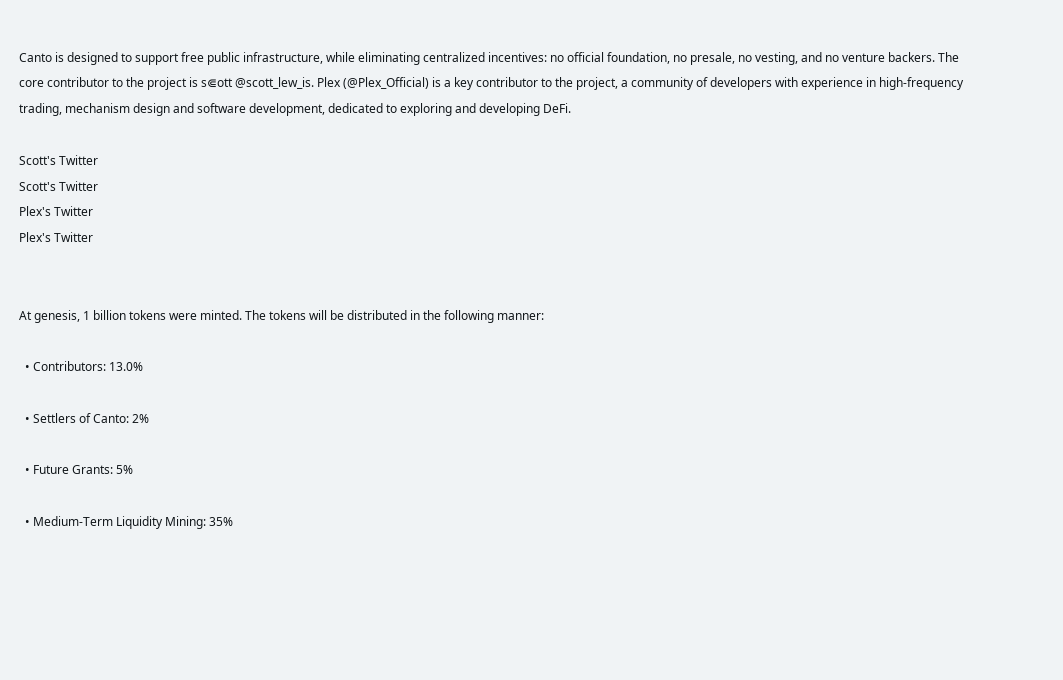Canto is designed to support free public infrastructure, while eliminating centralized incentives: no official foundation, no presale, no vesting, and no venture backers. The core contributor to the project is s⋐ott @scott_lew_is. Plex (@Plex_Official) is a key contributor to the project, a community of developers with experience in high-frequency trading, mechanism design and software development, dedicated to exploring and developing DeFi.

Scott's Twitter
Scott's Twitter
Plex's Twitter
Plex's Twitter


At genesis, 1 billion tokens were minted. The tokens will be distributed in the following manner:

  • Contributors: 13.0%

  • Settlers of Canto: 2%

  • Future Grants: 5%

  • Medium-Term Liquidity Mining: 35%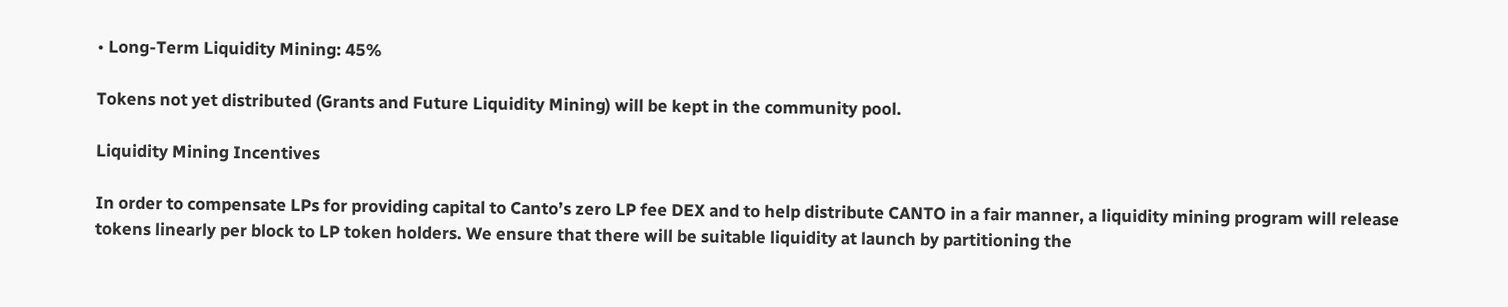• Long-Term Liquidity Mining: 45%

Tokens not yet distributed (Grants and Future Liquidity Mining) will be kept in the community pool.

Liquidity Mining Incentives

In order to compensate LPs for providing capital to Canto’s zero LP fee DEX and to help distribute CANTO in a fair manner, a liquidity mining program will release tokens linearly per block to LP token holders. We ensure that there will be suitable liquidity at launch by partitioning the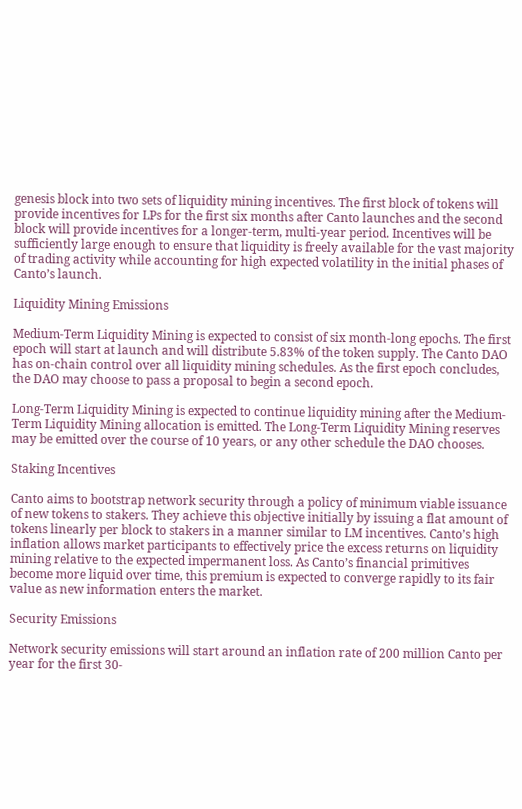genesis block into two sets of liquidity mining incentives. The first block of tokens will provide incentives for LPs for the first six months after Canto launches and the second block will provide incentives for a longer-term, multi-year period. Incentives will be sufficiently large enough to ensure that liquidity is freely available for the vast majority of trading activity while accounting for high expected volatility in the initial phases of Canto’s launch.

Liquidity Mining Emissions

Medium-Term Liquidity Mining is expected to consist of six month-long epochs. The first epoch will start at launch and will distribute 5.83% of the token supply. The Canto DAO has on-chain control over all liquidity mining schedules. As the first epoch concludes, the DAO may choose to pass a proposal to begin a second epoch.

Long-Term Liquidity Mining is expected to continue liquidity mining after the Medium-Term Liquidity Mining allocation is emitted. The Long-Term Liquidity Mining reserves may be emitted over the course of 10 years, or any other schedule the DAO chooses.

Staking Incentives

Canto aims to bootstrap network security through a policy of minimum viable issuance of new tokens to stakers. They achieve this objective initially by issuing a flat amount of tokens linearly per block to stakers in a manner similar to LM incentives. Canto’s high inflation allows market participants to effectively price the excess returns on liquidity mining relative to the expected impermanent loss. As Canto’s financial primitives become more liquid over time, this premium is expected to converge rapidly to its fair value as new information enters the market.

Security Emissions

Network security emissions will start around an inflation rate of 200 million Canto per year for the first 30-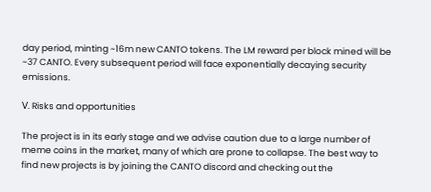day period, minting ~16m new CANTO tokens. The LM reward per block mined will be ~37 CANTO. Every subsequent period will face exponentially decaying security emissions.

Ⅴ. Risks and opportunities

The project is in its early stage and we advise caution due to a large number of meme coins in the market, many of which are prone to collapse. The best way to find new projects is by joining the CANTO discord and checking out the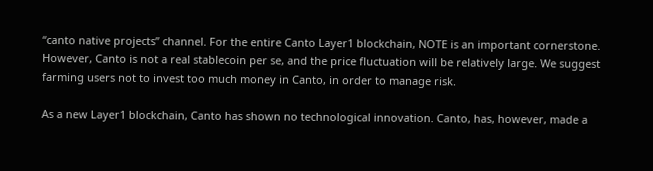“canto native projects” channel. For the entire Canto Layer1 blockchain, NOTE is an important cornerstone. However, Canto is not a real stablecoin per se, and the price fluctuation will be relatively large. We suggest farming users not to invest too much money in Canto, in order to manage risk.

As a new Layer1 blockchain, Canto has shown no technological innovation. Canto, has, however, made a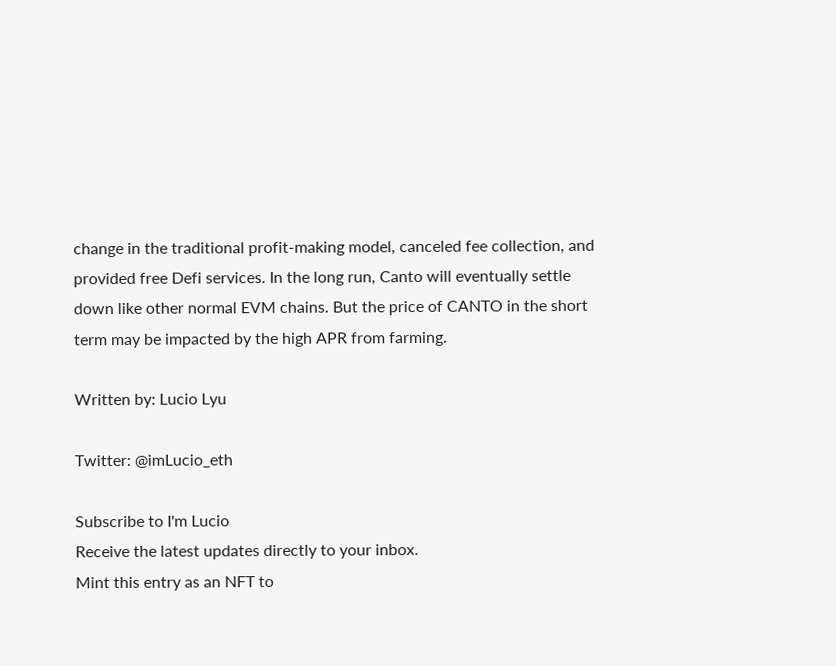change in the traditional profit-making model, canceled fee collection, and provided free Defi services. In the long run, Canto will eventually settle down like other normal EVM chains. But the price of CANTO in the short term may be impacted by the high APR from farming.

Written by: Lucio Lyu

Twitter: @imLucio_eth

Subscribe to I'm Lucio
Receive the latest updates directly to your inbox.
Mint this entry as an NFT to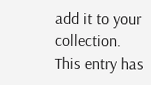add it to your collection.
This entry has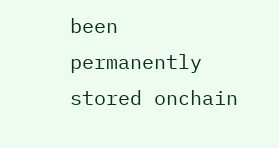been permanently stored onchain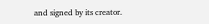and signed by its creator.